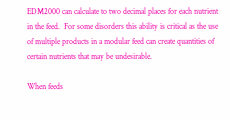EDM2000 can calculate to two decimal places for each nutrient in the feed.  For some disorders this ability is critical as the use of multiple products in a modular feed can create quantities of certain nutrients that may be undesirable.

When feeds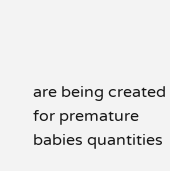are being created for premature babies quantities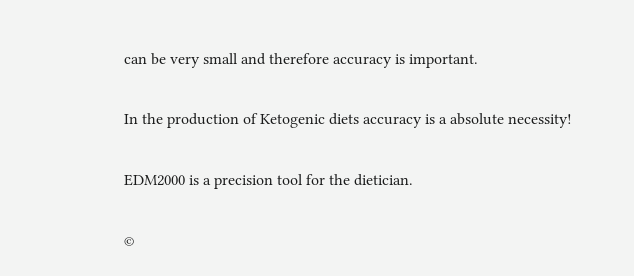can be very small and therefore accuracy is important.

In the production of Ketogenic diets accuracy is a absolute necessity!

EDM2000 is a precision tool for the dietician.

©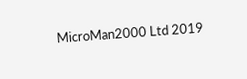MicroMan2000 Ltd 2019